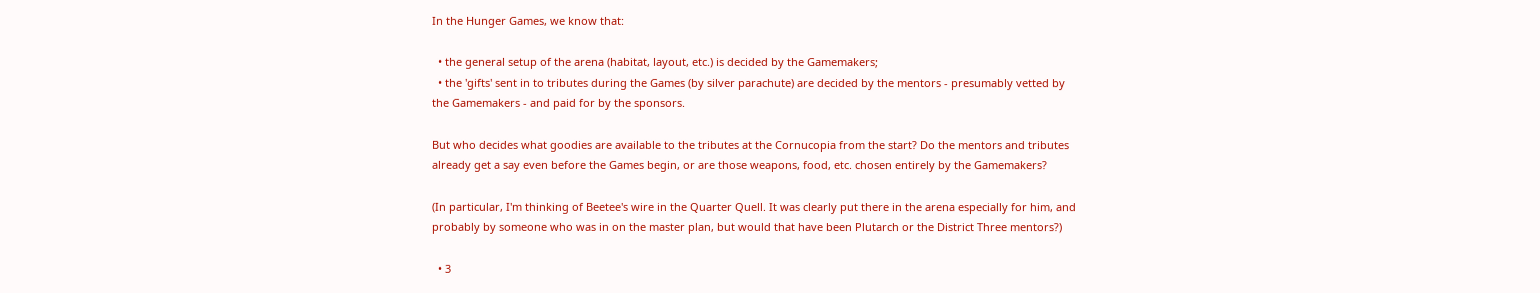In the Hunger Games, we know that:

  • the general setup of the arena (habitat, layout, etc.) is decided by the Gamemakers;
  • the 'gifts' sent in to tributes during the Games (by silver parachute) are decided by the mentors - presumably vetted by the Gamemakers - and paid for by the sponsors.

But who decides what goodies are available to the tributes at the Cornucopia from the start? Do the mentors and tributes already get a say even before the Games begin, or are those weapons, food, etc. chosen entirely by the Gamemakers?

(In particular, I'm thinking of Beetee's wire in the Quarter Quell. It was clearly put there in the arena especially for him, and probably by someone who was in on the master plan, but would that have been Plutarch or the District Three mentors?)

  • 3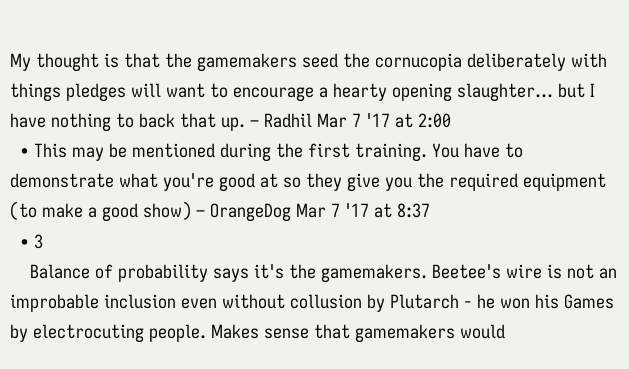My thought is that the gamemakers seed the cornucopia deliberately with things pledges will want to encourage a hearty opening slaughter... but I have nothing to back that up. – Radhil Mar 7 '17 at 2:00
  • This may be mentioned during the first training. You have to demonstrate what you're good at so they give you the required equipment (to make a good show) – OrangeDog Mar 7 '17 at 8:37
  • 3
    Balance of probability says it's the gamemakers. Beetee's wire is not an improbable inclusion even without collusion by Plutarch - he won his Games by electrocuting people. Makes sense that gamemakers would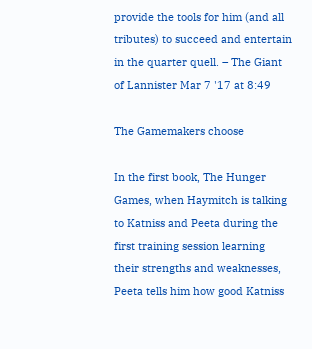provide the tools for him (and all tributes) to succeed and entertain in the quarter quell. – The Giant of Lannister Mar 7 '17 at 8:49

The Gamemakers choose

In the first book, The Hunger Games, when Haymitch is talking to Katniss and Peeta during the first training session learning their strengths and weaknesses, Peeta tells him how good Katniss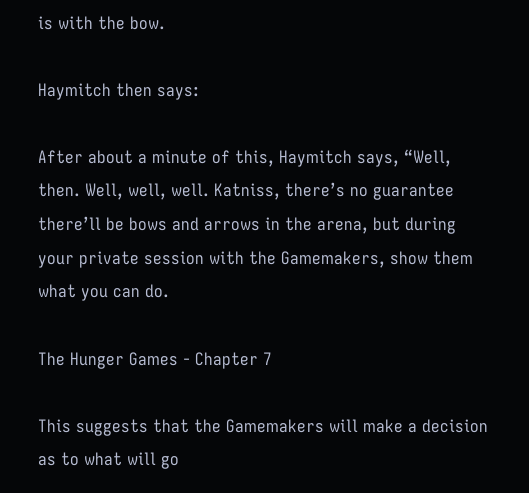is with the bow.

Haymitch then says:

After about a minute of this, Haymitch says, “Well, then. Well, well, well. Katniss, there’s no guarantee there’ll be bows and arrows in the arena, but during your private session with the Gamemakers, show them what you can do.

The Hunger Games - Chapter 7

This suggests that the Gamemakers will make a decision as to what will go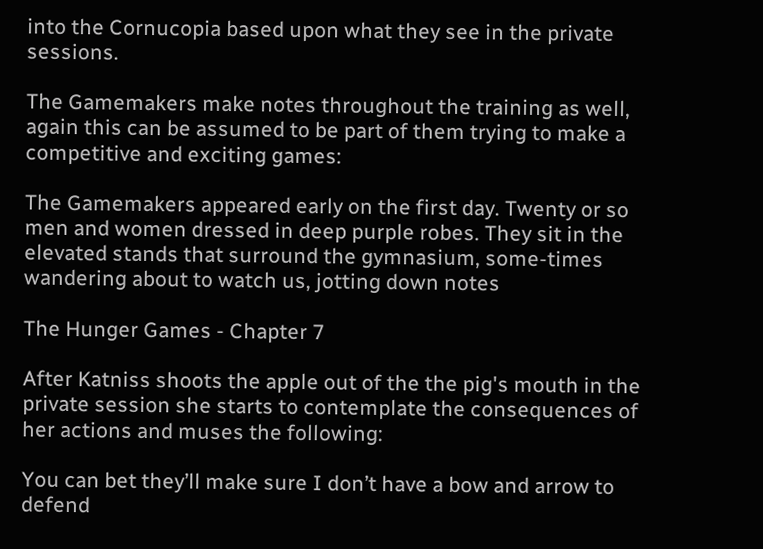into the Cornucopia based upon what they see in the private sessions.

The Gamemakers make notes throughout the training as well, again this can be assumed to be part of them trying to make a competitive and exciting games:

The Gamemakers appeared early on the first day. Twenty or so men and women dressed in deep purple robes. They sit in the elevated stands that surround the gymnasium, some-times wandering about to watch us, jotting down notes

The Hunger Games - Chapter 7

After Katniss shoots the apple out of the the pig's mouth in the private session she starts to contemplate the consequences of her actions and muses the following:

You can bet they’ll make sure I don’t have a bow and arrow to defend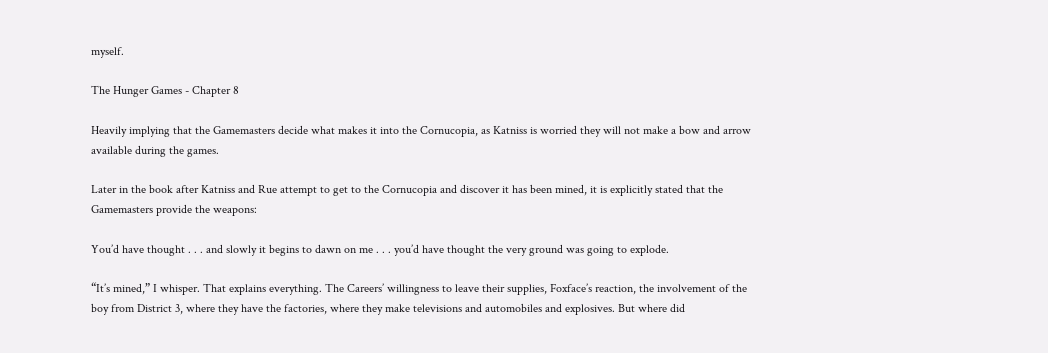myself.

The Hunger Games - Chapter 8

Heavily implying that the Gamemasters decide what makes it into the Cornucopia, as Katniss is worried they will not make a bow and arrow available during the games.

Later in the book after Katniss and Rue attempt to get to the Cornucopia and discover it has been mined, it is explicitly stated that the Gamemasters provide the weapons:

You’d have thought . . . and slowly it begins to dawn on me . . . you’d have thought the very ground was going to explode.

“It’s mined,” I whisper. That explains everything. The Careers’ willingness to leave their supplies, Foxface’s reaction, the involvement of the boy from District 3, where they have the factories, where they make televisions and automobiles and explosives. But where did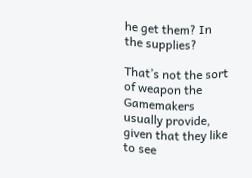he get them? In the supplies?

That’s not the sort of weapon the Gamemakers usually provide, given that they like to see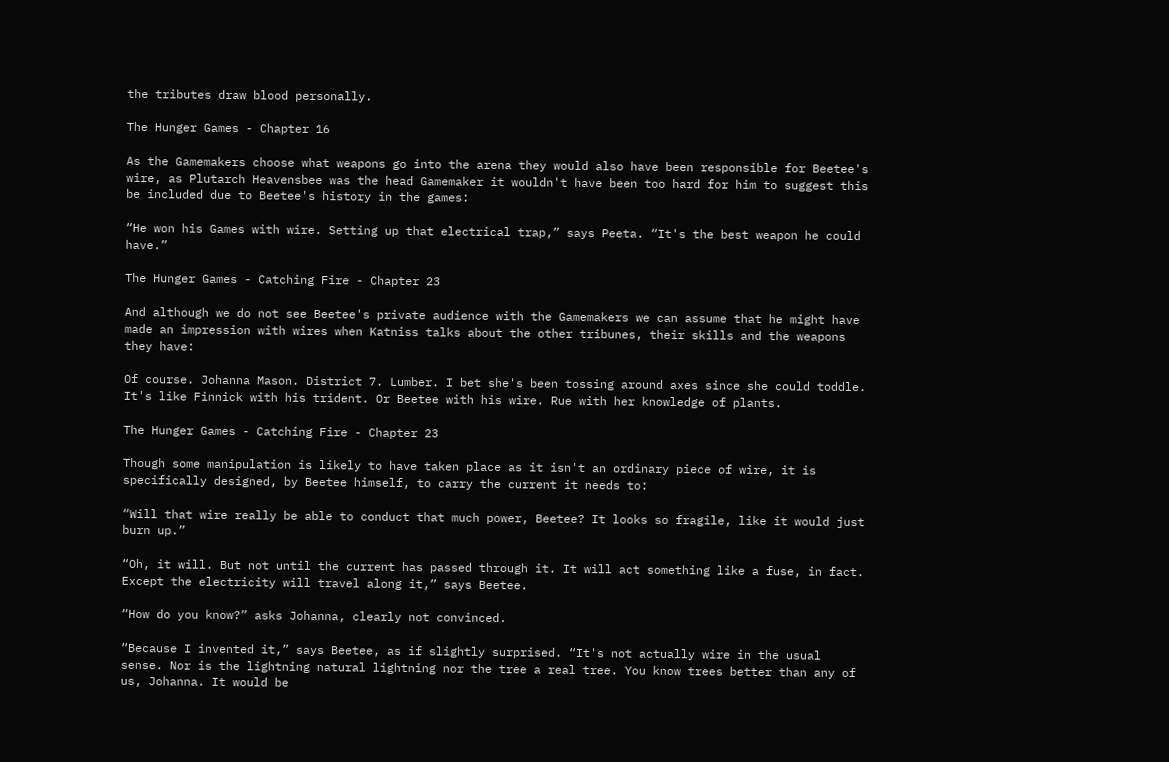the tributes draw blood personally.

The Hunger Games - Chapter 16

As the Gamemakers choose what weapons go into the arena they would also have been responsible for Beetee's wire, as Plutarch Heavensbee was the head Gamemaker it wouldn't have been too hard for him to suggest this be included due to Beetee's history in the games:

“He won his Games with wire. Setting up that electrical trap,” says Peeta. “It's the best weapon he could have.”

The Hunger Games - Catching Fire - Chapter 23

And although we do not see Beetee's private audience with the Gamemakers we can assume that he might have made an impression with wires when Katniss talks about the other tribunes, their skills and the weapons they have:

Of course. Johanna Mason. District 7. Lumber. I bet she's been tossing around axes since she could toddle. It's like Finnick with his trident. Or Beetee with his wire. Rue with her knowledge of plants.

The Hunger Games - Catching Fire - Chapter 23

Though some manipulation is likely to have taken place as it isn't an ordinary piece of wire, it is specifically designed, by Beetee himself, to carry the current it needs to:

“Will that wire really be able to conduct that much power, Beetee? It looks so fragile, like it would just burn up.”

“Oh, it will. But not until the current has passed through it. It will act something like a fuse, in fact. Except the electricity will travel along it,” says Beetee.

“How do you know?” asks Johanna, clearly not convinced.

“Because I invented it,” says Beetee, as if slightly surprised. “It's not actually wire in the usual sense. Nor is the lightning natural lightning nor the tree a real tree. You know trees better than any of us, Johanna. It would be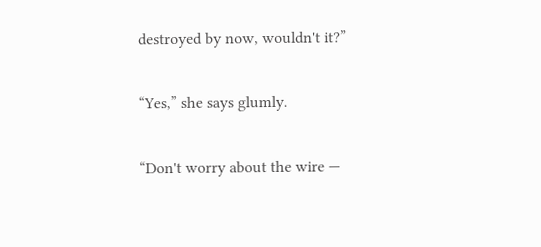destroyed by now, wouldn't it?”

“Yes,” she says glumly.

“Don't worry about the wire —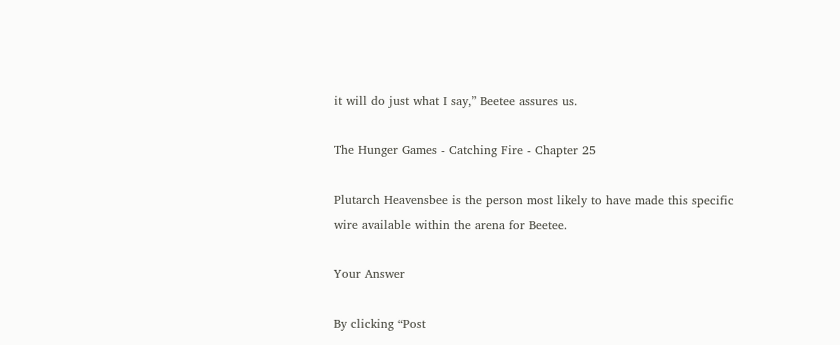it will do just what I say,” Beetee assures us.

The Hunger Games - Catching Fire - Chapter 25

Plutarch Heavensbee is the person most likely to have made this specific wire available within the arena for Beetee.

Your Answer

By clicking “Post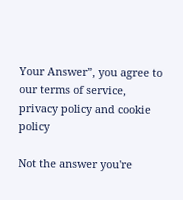Your Answer”, you agree to our terms of service, privacy policy and cookie policy

Not the answer you're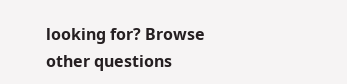looking for? Browse other questions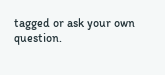tagged or ask your own question.